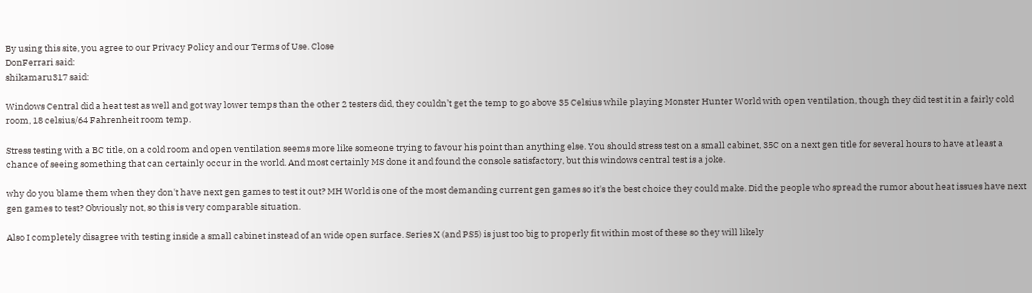By using this site, you agree to our Privacy Policy and our Terms of Use. Close
DonFerrari said:
shikamaru317 said:

Windows Central did a heat test as well and got way lower temps than the other 2 testers did, they couldn’t get the temp to go above 35 Celsius while playing Monster Hunter World with open ventilation, though they did test it in a fairly cold room, 18 celsius/64 Fahrenheit room temp.

Stress testing with a BC title, on a cold room and open ventilation seems more like someone trying to favour his point than anything else. You should stress test on a small cabinet, 35C on a next gen title for several hours to have at least a chance of seeing something that can certainly occur in the world. And most certainly MS done it and found the console satisfactory, but this windows central test is a joke.

why do you blame them when they don't have next gen games to test it out? MH World is one of the most demanding current gen games so it's the best choice they could make. Did the people who spread the rumor about heat issues have next gen games to test? Obviously not, so this is very comparable situation.

Also I completely disagree with testing inside a small cabinet instead of an wide open surface. Series X (and PS5) is just too big to properly fit within most of these so they will likely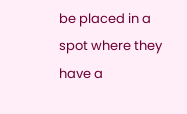be placed in a spot where they have a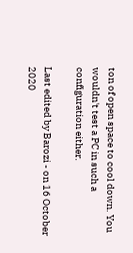ton of open space to cool down. You wouldn't test a PC in such a configuration either.

Last edited by Barozi - on 16 October 2020